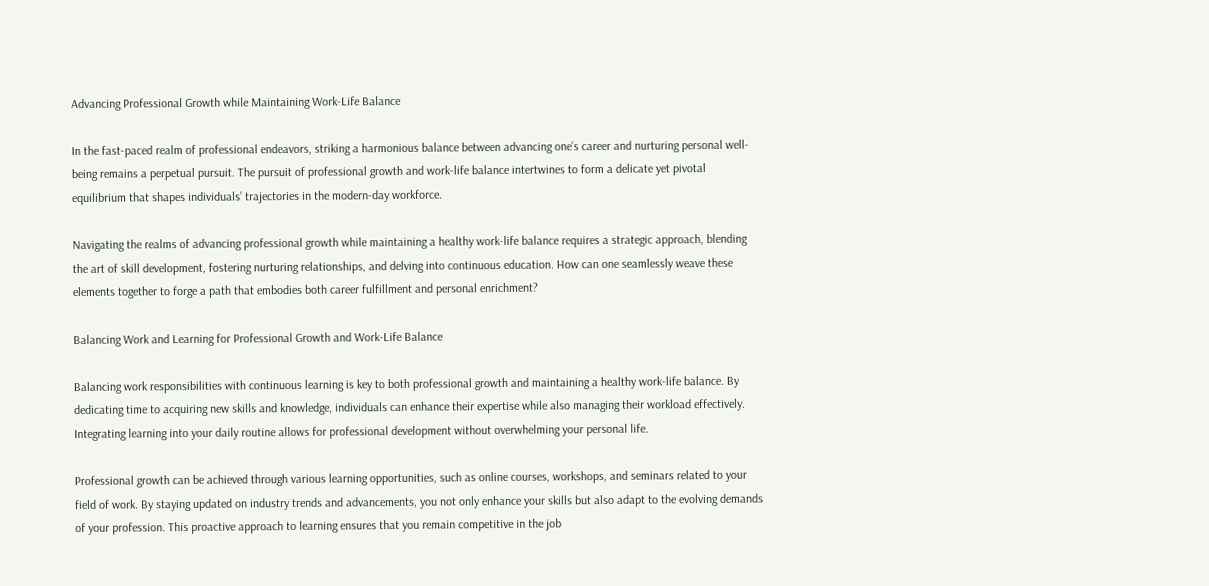Advancing Professional Growth while Maintaining Work-Life Balance

In the fast-paced realm of professional endeavors, striking a harmonious balance between advancing one’s career and nurturing personal well-being remains a perpetual pursuit. The pursuit of professional growth and work-life balance intertwines to form a delicate yet pivotal equilibrium that shapes individuals’ trajectories in the modern-day workforce.

Navigating the realms of advancing professional growth while maintaining a healthy work-life balance requires a strategic approach, blending the art of skill development, fostering nurturing relationships, and delving into continuous education. How can one seamlessly weave these elements together to forge a path that embodies both career fulfillment and personal enrichment?

Balancing Work and Learning for Professional Growth and Work-Life Balance

Balancing work responsibilities with continuous learning is key to both professional growth and maintaining a healthy work-life balance. By dedicating time to acquiring new skills and knowledge, individuals can enhance their expertise while also managing their workload effectively. Integrating learning into your daily routine allows for professional development without overwhelming your personal life.

Professional growth can be achieved through various learning opportunities, such as online courses, workshops, and seminars related to your field of work. By staying updated on industry trends and advancements, you not only enhance your skills but also adapt to the evolving demands of your profession. This proactive approach to learning ensures that you remain competitive in the job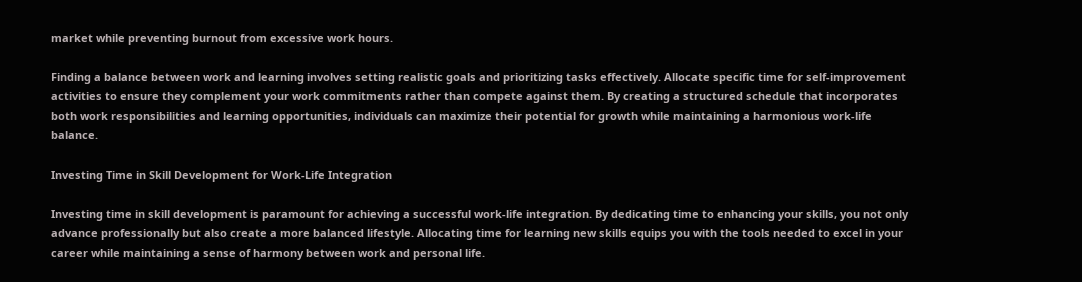market while preventing burnout from excessive work hours.

Finding a balance between work and learning involves setting realistic goals and prioritizing tasks effectively. Allocate specific time for self-improvement activities to ensure they complement your work commitments rather than compete against them. By creating a structured schedule that incorporates both work responsibilities and learning opportunities, individuals can maximize their potential for growth while maintaining a harmonious work-life balance.

Investing Time in Skill Development for Work-Life Integration

Investing time in skill development is paramount for achieving a successful work-life integration. By dedicating time to enhancing your skills, you not only advance professionally but also create a more balanced lifestyle. Allocating time for learning new skills equips you with the tools needed to excel in your career while maintaining a sense of harmony between work and personal life.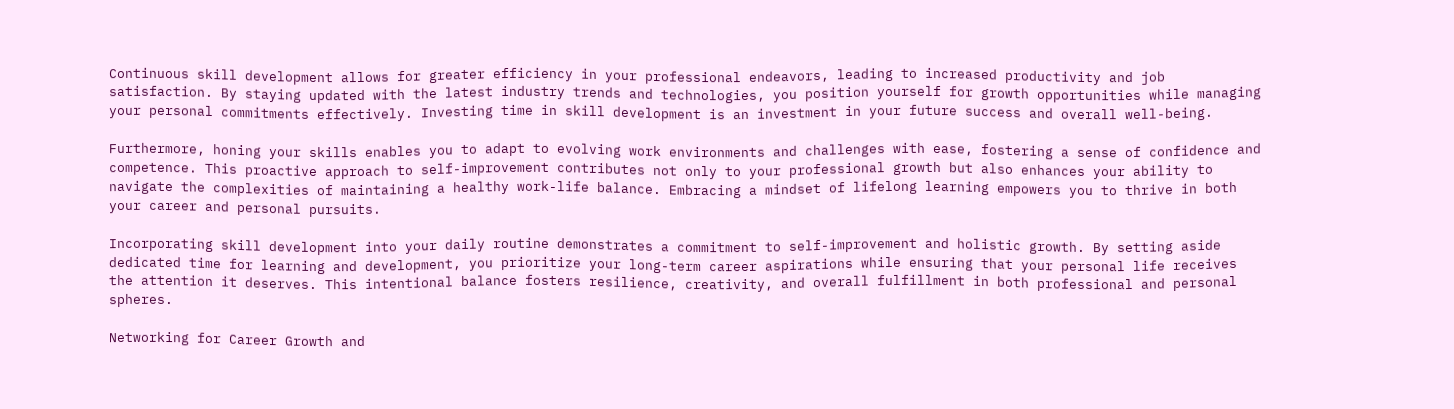Continuous skill development allows for greater efficiency in your professional endeavors, leading to increased productivity and job satisfaction. By staying updated with the latest industry trends and technologies, you position yourself for growth opportunities while managing your personal commitments effectively. Investing time in skill development is an investment in your future success and overall well-being.

Furthermore, honing your skills enables you to adapt to evolving work environments and challenges with ease, fostering a sense of confidence and competence. This proactive approach to self-improvement contributes not only to your professional growth but also enhances your ability to navigate the complexities of maintaining a healthy work-life balance. Embracing a mindset of lifelong learning empowers you to thrive in both your career and personal pursuits.

Incorporating skill development into your daily routine demonstrates a commitment to self-improvement and holistic growth. By setting aside dedicated time for learning and development, you prioritize your long-term career aspirations while ensuring that your personal life receives the attention it deserves. This intentional balance fosters resilience, creativity, and overall fulfillment in both professional and personal spheres.

Networking for Career Growth and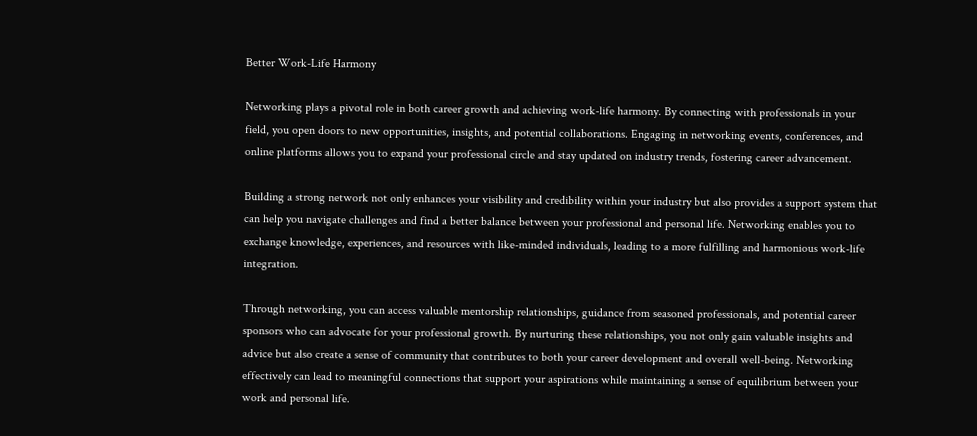Better Work-Life Harmony

Networking plays a pivotal role in both career growth and achieving work-life harmony. By connecting with professionals in your field, you open doors to new opportunities, insights, and potential collaborations. Engaging in networking events, conferences, and online platforms allows you to expand your professional circle and stay updated on industry trends, fostering career advancement.

Building a strong network not only enhances your visibility and credibility within your industry but also provides a support system that can help you navigate challenges and find a better balance between your professional and personal life. Networking enables you to exchange knowledge, experiences, and resources with like-minded individuals, leading to a more fulfilling and harmonious work-life integration.

Through networking, you can access valuable mentorship relationships, guidance from seasoned professionals, and potential career sponsors who can advocate for your professional growth. By nurturing these relationships, you not only gain valuable insights and advice but also create a sense of community that contributes to both your career development and overall well-being. Networking effectively can lead to meaningful connections that support your aspirations while maintaining a sense of equilibrium between your work and personal life.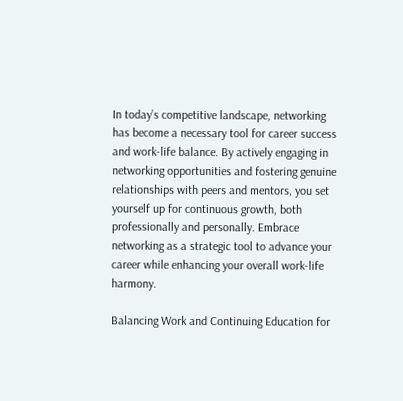In today’s competitive landscape, networking has become a necessary tool for career success and work-life balance. By actively engaging in networking opportunities and fostering genuine relationships with peers and mentors, you set yourself up for continuous growth, both professionally and personally. Embrace networking as a strategic tool to advance your career while enhancing your overall work-life harmony.

Balancing Work and Continuing Education for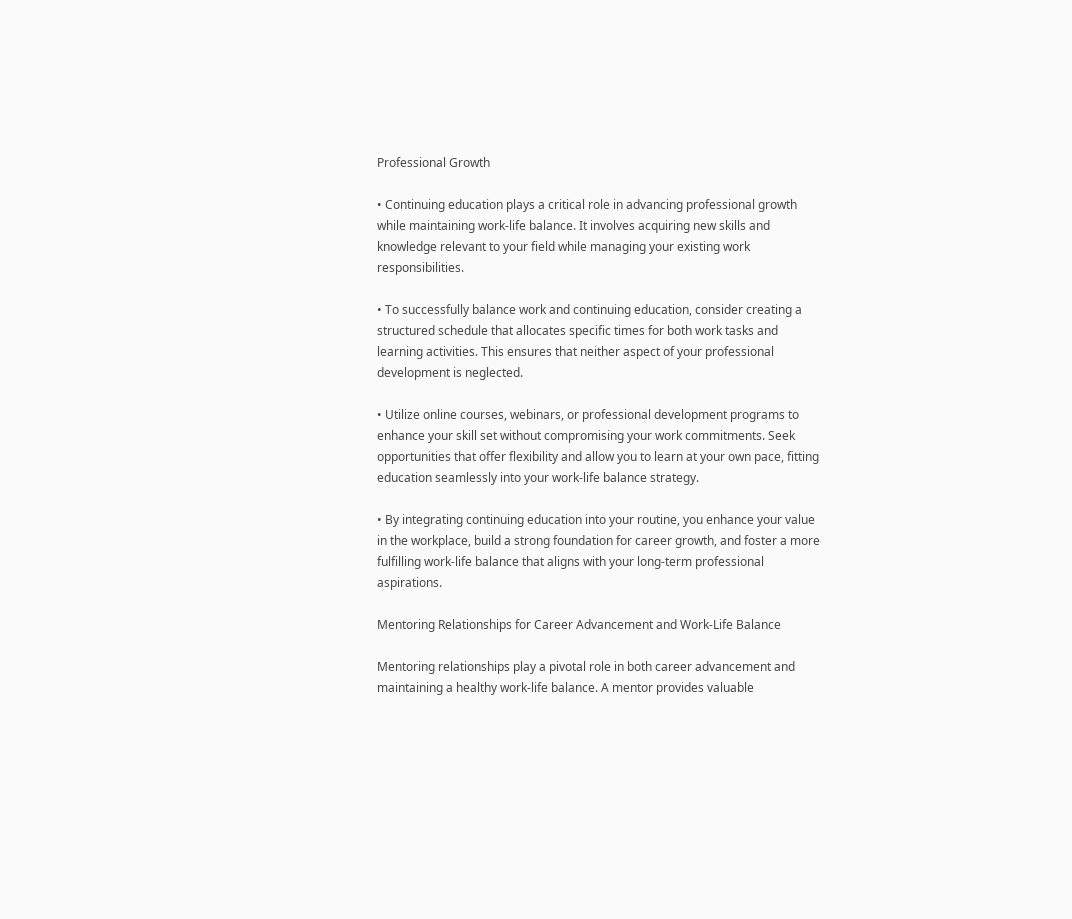Professional Growth

• Continuing education plays a critical role in advancing professional growth while maintaining work-life balance. It involves acquiring new skills and knowledge relevant to your field while managing your existing work responsibilities.

• To successfully balance work and continuing education, consider creating a structured schedule that allocates specific times for both work tasks and learning activities. This ensures that neither aspect of your professional development is neglected.

• Utilize online courses, webinars, or professional development programs to enhance your skill set without compromising your work commitments. Seek opportunities that offer flexibility and allow you to learn at your own pace, fitting education seamlessly into your work-life balance strategy.

• By integrating continuing education into your routine, you enhance your value in the workplace, build a strong foundation for career growth, and foster a more fulfilling work-life balance that aligns with your long-term professional aspirations.

Mentoring Relationships for Career Advancement and Work-Life Balance

Mentoring relationships play a pivotal role in both career advancement and maintaining a healthy work-life balance. A mentor provides valuable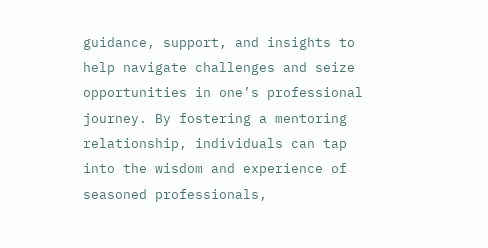guidance, support, and insights to help navigate challenges and seize opportunities in one’s professional journey. By fostering a mentoring relationship, individuals can tap into the wisdom and experience of seasoned professionals,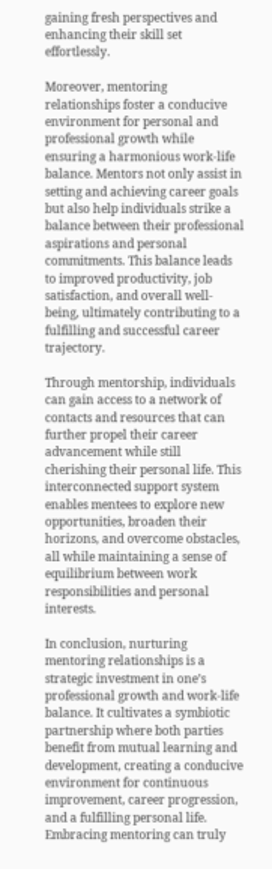gaining fresh perspectives and enhancing their skill set effortlessly.

Moreover, mentoring relationships foster a conducive environment for personal and professional growth while ensuring a harmonious work-life balance. Mentors not only assist in setting and achieving career goals but also help individuals strike a balance between their professional aspirations and personal commitments. This balance leads to improved productivity, job satisfaction, and overall well-being, ultimately contributing to a fulfilling and successful career trajectory.

Through mentorship, individuals can gain access to a network of contacts and resources that can further propel their career advancement while still cherishing their personal life. This interconnected support system enables mentees to explore new opportunities, broaden their horizons, and overcome obstacles, all while maintaining a sense of equilibrium between work responsibilities and personal interests.

In conclusion, nurturing mentoring relationships is a strategic investment in one’s professional growth and work-life balance. It cultivates a symbiotic partnership where both parties benefit from mutual learning and development, creating a conducive environment for continuous improvement, career progression, and a fulfilling personal life. Embracing mentoring can truly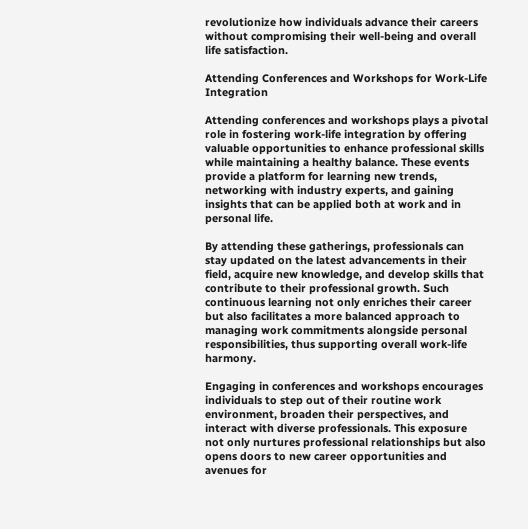revolutionize how individuals advance their careers without compromising their well-being and overall life satisfaction.

Attending Conferences and Workshops for Work-Life Integration

Attending conferences and workshops plays a pivotal role in fostering work-life integration by offering valuable opportunities to enhance professional skills while maintaining a healthy balance. These events provide a platform for learning new trends, networking with industry experts, and gaining insights that can be applied both at work and in personal life.

By attending these gatherings, professionals can stay updated on the latest advancements in their field, acquire new knowledge, and develop skills that contribute to their professional growth. Such continuous learning not only enriches their career but also facilitates a more balanced approach to managing work commitments alongside personal responsibilities, thus supporting overall work-life harmony.

Engaging in conferences and workshops encourages individuals to step out of their routine work environment, broaden their perspectives, and interact with diverse professionals. This exposure not only nurtures professional relationships but also opens doors to new career opportunities and avenues for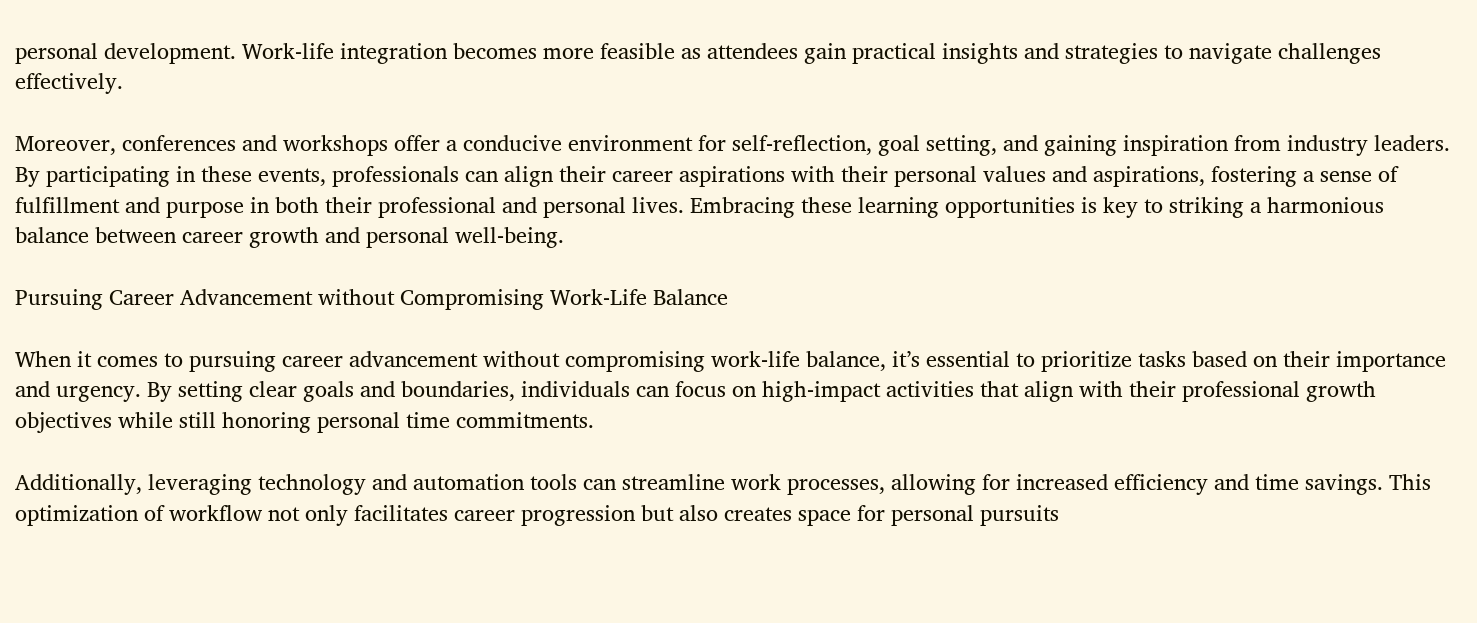personal development. Work-life integration becomes more feasible as attendees gain practical insights and strategies to navigate challenges effectively.

Moreover, conferences and workshops offer a conducive environment for self-reflection, goal setting, and gaining inspiration from industry leaders. By participating in these events, professionals can align their career aspirations with their personal values and aspirations, fostering a sense of fulfillment and purpose in both their professional and personal lives. Embracing these learning opportunities is key to striking a harmonious balance between career growth and personal well-being.

Pursuing Career Advancement without Compromising Work-Life Balance

When it comes to pursuing career advancement without compromising work-life balance, it’s essential to prioritize tasks based on their importance and urgency. By setting clear goals and boundaries, individuals can focus on high-impact activities that align with their professional growth objectives while still honoring personal time commitments.

Additionally, leveraging technology and automation tools can streamline work processes, allowing for increased efficiency and time savings. This optimization of workflow not only facilitates career progression but also creates space for personal pursuits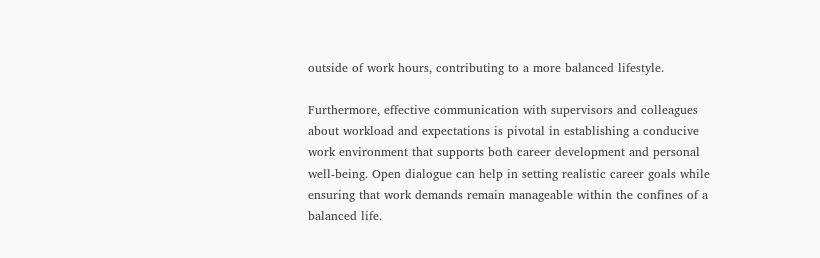outside of work hours, contributing to a more balanced lifestyle.

Furthermore, effective communication with supervisors and colleagues about workload and expectations is pivotal in establishing a conducive work environment that supports both career development and personal well-being. Open dialogue can help in setting realistic career goals while ensuring that work demands remain manageable within the confines of a balanced life.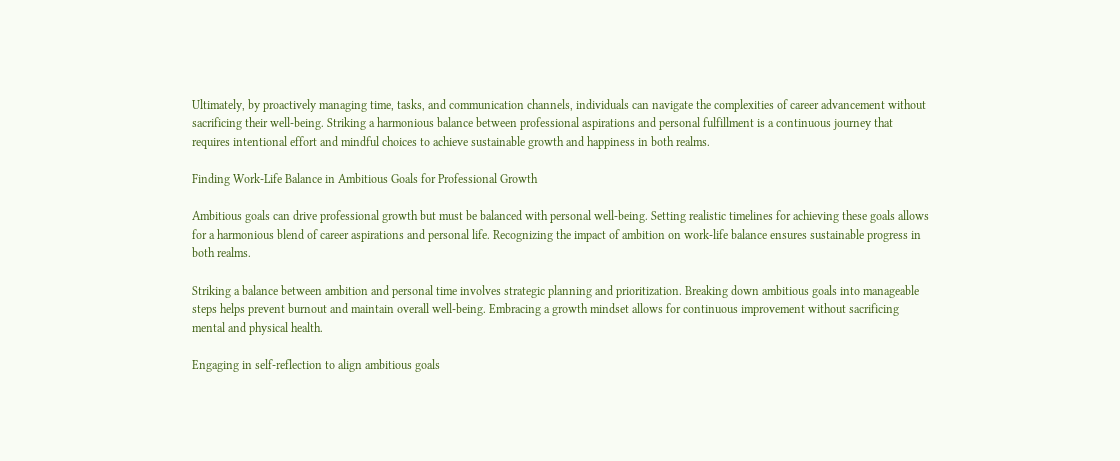Ultimately, by proactively managing time, tasks, and communication channels, individuals can navigate the complexities of career advancement without sacrificing their well-being. Striking a harmonious balance between professional aspirations and personal fulfillment is a continuous journey that requires intentional effort and mindful choices to achieve sustainable growth and happiness in both realms.

Finding Work-Life Balance in Ambitious Goals for Professional Growth

Ambitious goals can drive professional growth but must be balanced with personal well-being. Setting realistic timelines for achieving these goals allows for a harmonious blend of career aspirations and personal life. Recognizing the impact of ambition on work-life balance ensures sustainable progress in both realms.

Striking a balance between ambition and personal time involves strategic planning and prioritization. Breaking down ambitious goals into manageable steps helps prevent burnout and maintain overall well-being. Embracing a growth mindset allows for continuous improvement without sacrificing mental and physical health.

Engaging in self-reflection to align ambitious goals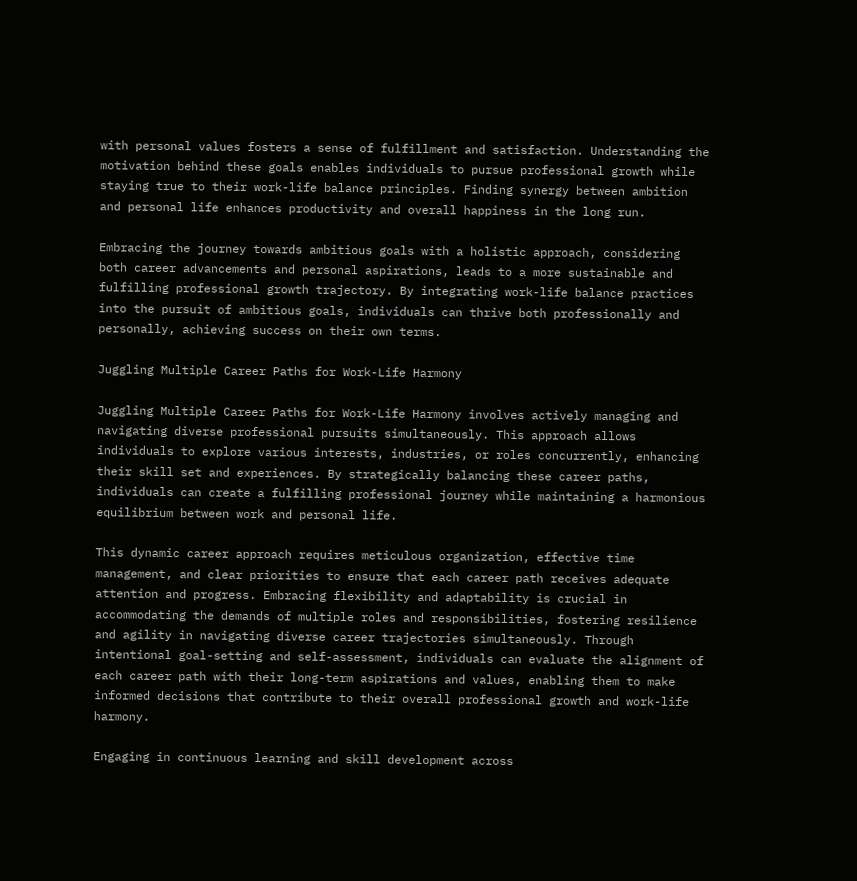with personal values fosters a sense of fulfillment and satisfaction. Understanding the motivation behind these goals enables individuals to pursue professional growth while staying true to their work-life balance principles. Finding synergy between ambition and personal life enhances productivity and overall happiness in the long run.

Embracing the journey towards ambitious goals with a holistic approach, considering both career advancements and personal aspirations, leads to a more sustainable and fulfilling professional growth trajectory. By integrating work-life balance practices into the pursuit of ambitious goals, individuals can thrive both professionally and personally, achieving success on their own terms.

Juggling Multiple Career Paths for Work-Life Harmony

Juggling Multiple Career Paths for Work-Life Harmony involves actively managing and navigating diverse professional pursuits simultaneously. This approach allows individuals to explore various interests, industries, or roles concurrently, enhancing their skill set and experiences. By strategically balancing these career paths, individuals can create a fulfilling professional journey while maintaining a harmonious equilibrium between work and personal life.

This dynamic career approach requires meticulous organization, effective time management, and clear priorities to ensure that each career path receives adequate attention and progress. Embracing flexibility and adaptability is crucial in accommodating the demands of multiple roles and responsibilities, fostering resilience and agility in navigating diverse career trajectories simultaneously. Through intentional goal-setting and self-assessment, individuals can evaluate the alignment of each career path with their long-term aspirations and values, enabling them to make informed decisions that contribute to their overall professional growth and work-life harmony.

Engaging in continuous learning and skill development across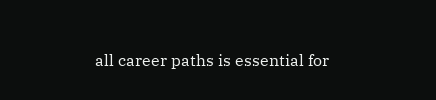all career paths is essential for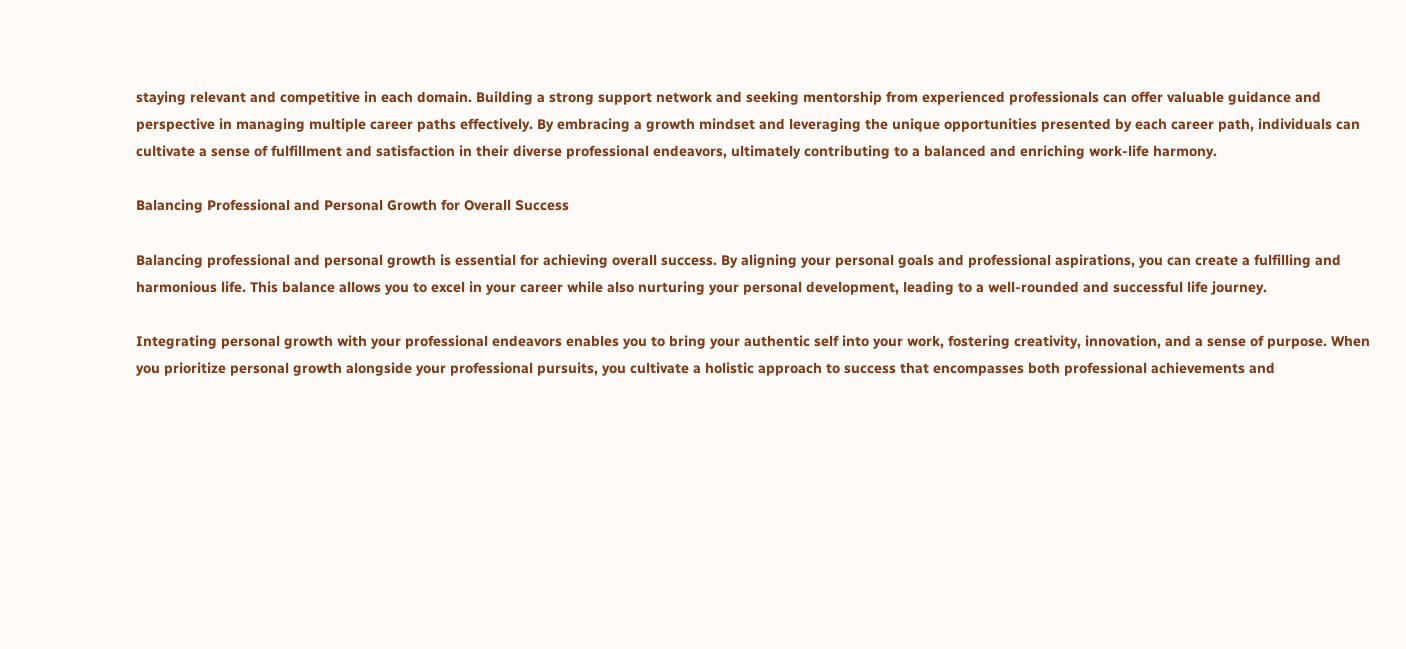staying relevant and competitive in each domain. Building a strong support network and seeking mentorship from experienced professionals can offer valuable guidance and perspective in managing multiple career paths effectively. By embracing a growth mindset and leveraging the unique opportunities presented by each career path, individuals can cultivate a sense of fulfillment and satisfaction in their diverse professional endeavors, ultimately contributing to a balanced and enriching work-life harmony.

Balancing Professional and Personal Growth for Overall Success

Balancing professional and personal growth is essential for achieving overall success. By aligning your personal goals and professional aspirations, you can create a fulfilling and harmonious life. This balance allows you to excel in your career while also nurturing your personal development, leading to a well-rounded and successful life journey.

Integrating personal growth with your professional endeavors enables you to bring your authentic self into your work, fostering creativity, innovation, and a sense of purpose. When you prioritize personal growth alongside your professional pursuits, you cultivate a holistic approach to success that encompasses both professional achievements and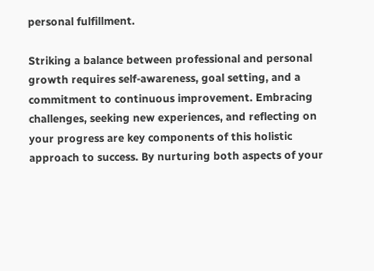personal fulfillment.

Striking a balance between professional and personal growth requires self-awareness, goal setting, and a commitment to continuous improvement. Embracing challenges, seeking new experiences, and reflecting on your progress are key components of this holistic approach to success. By nurturing both aspects of your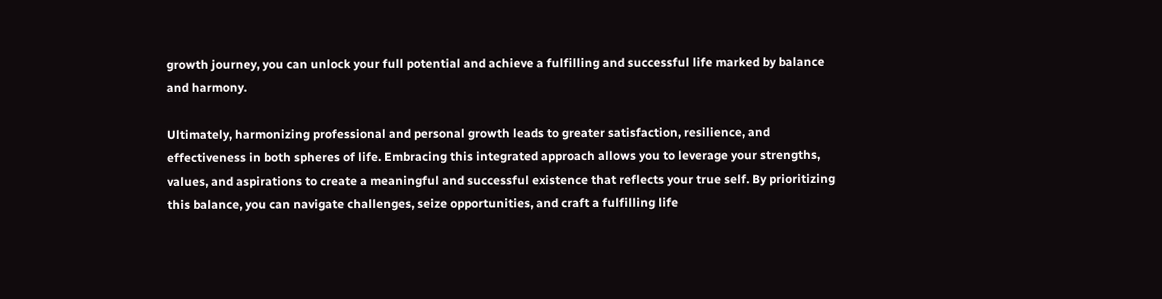growth journey, you can unlock your full potential and achieve a fulfilling and successful life marked by balance and harmony.

Ultimately, harmonizing professional and personal growth leads to greater satisfaction, resilience, and effectiveness in both spheres of life. Embracing this integrated approach allows you to leverage your strengths, values, and aspirations to create a meaningful and successful existence that reflects your true self. By prioritizing this balance, you can navigate challenges, seize opportunities, and craft a fulfilling life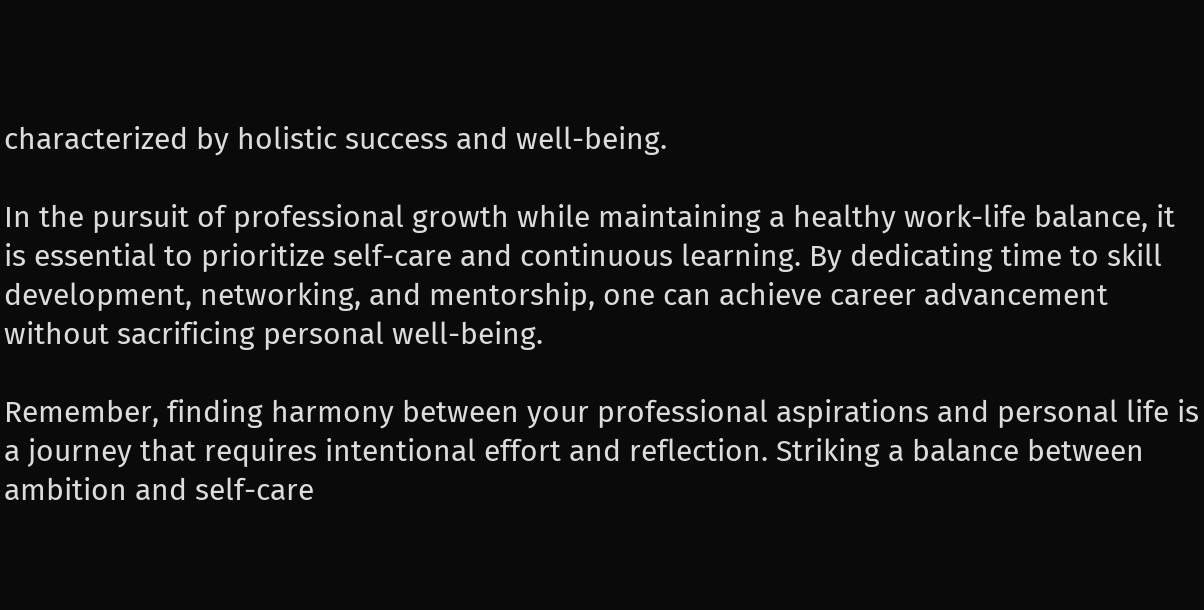characterized by holistic success and well-being.

In the pursuit of professional growth while maintaining a healthy work-life balance, it is essential to prioritize self-care and continuous learning. By dedicating time to skill development, networking, and mentorship, one can achieve career advancement without sacrificing personal well-being.

Remember, finding harmony between your professional aspirations and personal life is a journey that requires intentional effort and reflection. Striking a balance between ambition and self-care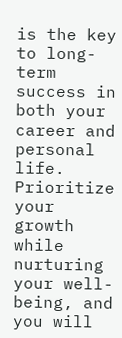is the key to long-term success in both your career and personal life. Prioritize your growth while nurturing your well-being, and you will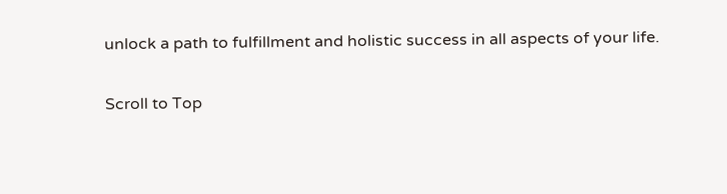unlock a path to fulfillment and holistic success in all aspects of your life.

Scroll to Top